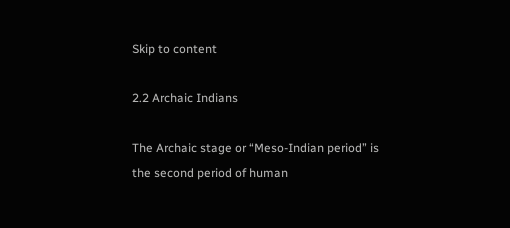Skip to content

2.2 Archaic Indians

The Archaic stage or “Meso-Indian period” is the second period of human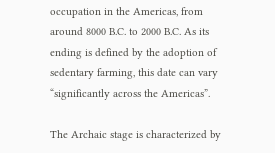occupation in the Americas, from around 8000 B.C. to 2000 B.C. As its ending is defined by the adoption of sedentary farming, this date can vary “significantly across the Americas”.

The Archaic stage is characterized by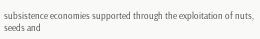subsistence economies supported through the exploitation of nuts, seeds and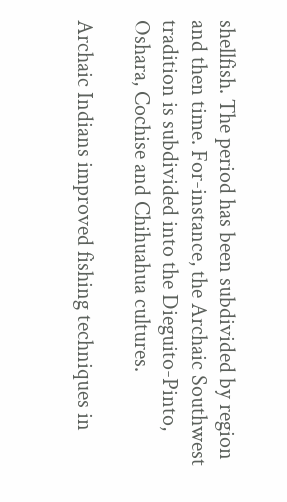shellfish. The period has been subdivided by region and then time. For-instance, the Archaic Southwest tradition is subdivided into the Dieguito-Pinto, Oshara, Cochise and Chihuahua cultures.

Archaic Indians improved fishing techniques in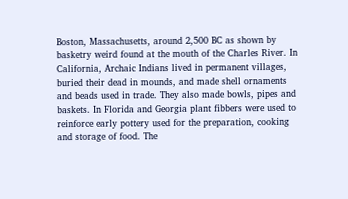Boston, Massachusetts, around 2,500 BC as shown by basketry weird found at the mouth of the Charles River. In California, Archaic Indians lived in permanent villages, buried their dead in mounds, and made shell ornaments and beads used in trade. They also made bowls, pipes and baskets. In Florida and Georgia plant fibbers were used to reinforce early pottery used for the preparation, cooking and storage of food. The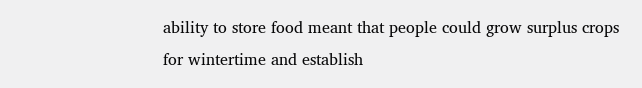ability to store food meant that people could grow surplus crops for wintertime and establish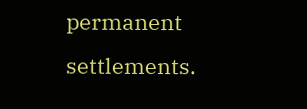permanent settlements.